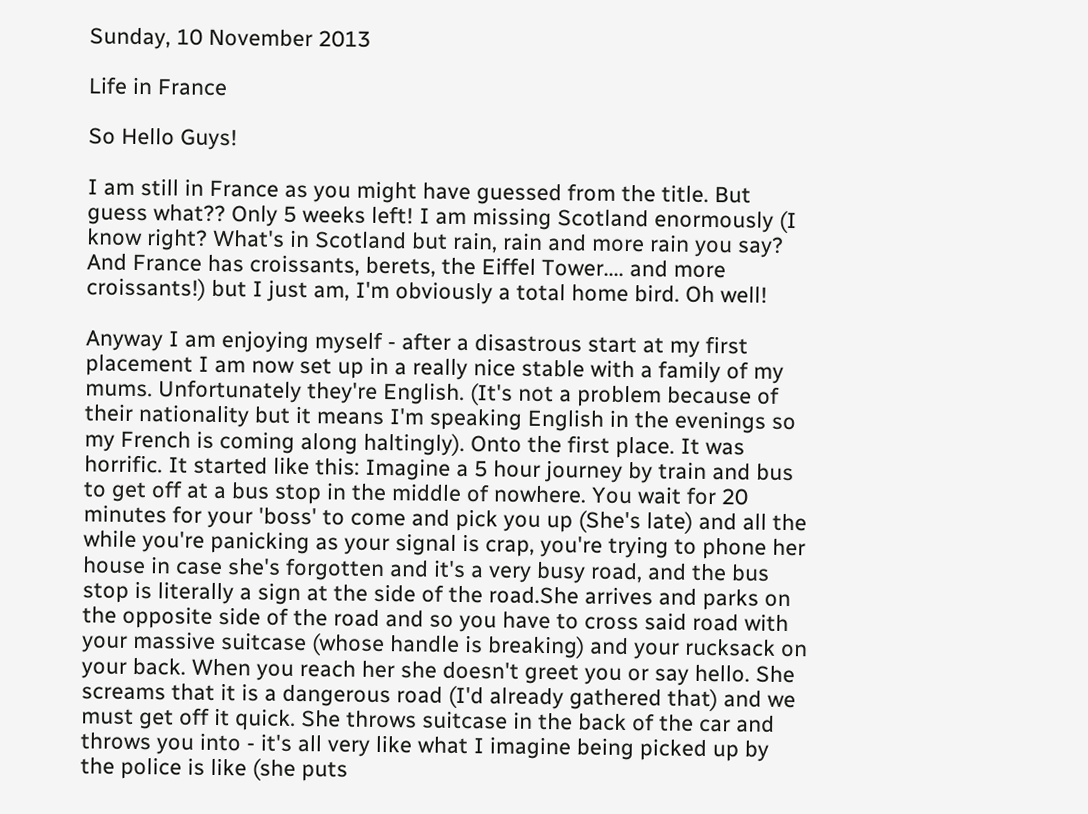Sunday, 10 November 2013

Life in France

So Hello Guys!

I am still in France as you might have guessed from the title. But guess what?? Only 5 weeks left! I am missing Scotland enormously (I know right? What's in Scotland but rain, rain and more rain you say? And France has croissants, berets, the Eiffel Tower.... and more croissants!) but I just am, I'm obviously a total home bird. Oh well!

Anyway I am enjoying myself - after a disastrous start at my first placement I am now set up in a really nice stable with a family of my mums. Unfortunately they're English. (It's not a problem because of their nationality but it means I'm speaking English in the evenings so my French is coming along haltingly). Onto the first place. It was horrific. It started like this: Imagine a 5 hour journey by train and bus to get off at a bus stop in the middle of nowhere. You wait for 20 minutes for your 'boss' to come and pick you up (She's late) and all the while you're panicking as your signal is crap, you're trying to phone her house in case she's forgotten and it's a very busy road, and the bus stop is literally a sign at the side of the road.She arrives and parks on the opposite side of the road and so you have to cross said road with your massive suitcase (whose handle is breaking) and your rucksack on your back. When you reach her she doesn't greet you or say hello. She screams that it is a dangerous road (I'd already gathered that) and we must get off it quick. She throws suitcase in the back of the car and throws you into - it's all very like what I imagine being picked up by the police is like (she puts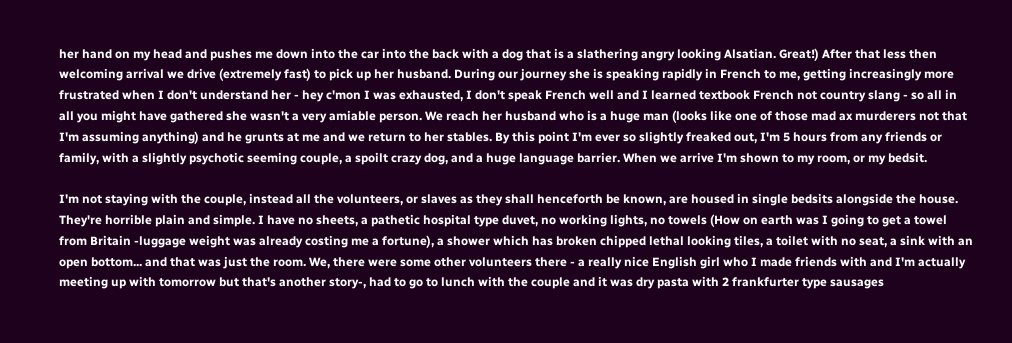her hand on my head and pushes me down into the car into the back with a dog that is a slathering angry looking Alsatian. Great!) After that less then welcoming arrival we drive (extremely fast) to pick up her husband. During our journey she is speaking rapidly in French to me, getting increasingly more frustrated when I don't understand her - hey c'mon I was exhausted, I don't speak French well and I learned textbook French not country slang - so all in all you might have gathered she wasn't a very amiable person. We reach her husband who is a huge man (looks like one of those mad ax murderers not that I'm assuming anything) and he grunts at me and we return to her stables. By this point I'm ever so slightly freaked out, I'm 5 hours from any friends or family, with a slightly psychotic seeming couple, a spoilt crazy dog, and a huge language barrier. When we arrive I'm shown to my room, or my bedsit.

I'm not staying with the couple, instead all the volunteers, or slaves as they shall henceforth be known, are housed in single bedsits alongside the house. They're horrible plain and simple. I have no sheets, a pathetic hospital type duvet, no working lights, no towels (How on earth was I going to get a towel from Britain -luggage weight was already costing me a fortune), a shower which has broken chipped lethal looking tiles, a toilet with no seat, a sink with an open bottom... and that was just the room. We, there were some other volunteers there - a really nice English girl who I made friends with and I'm actually meeting up with tomorrow but that's another story-, had to go to lunch with the couple and it was dry pasta with 2 frankfurter type sausages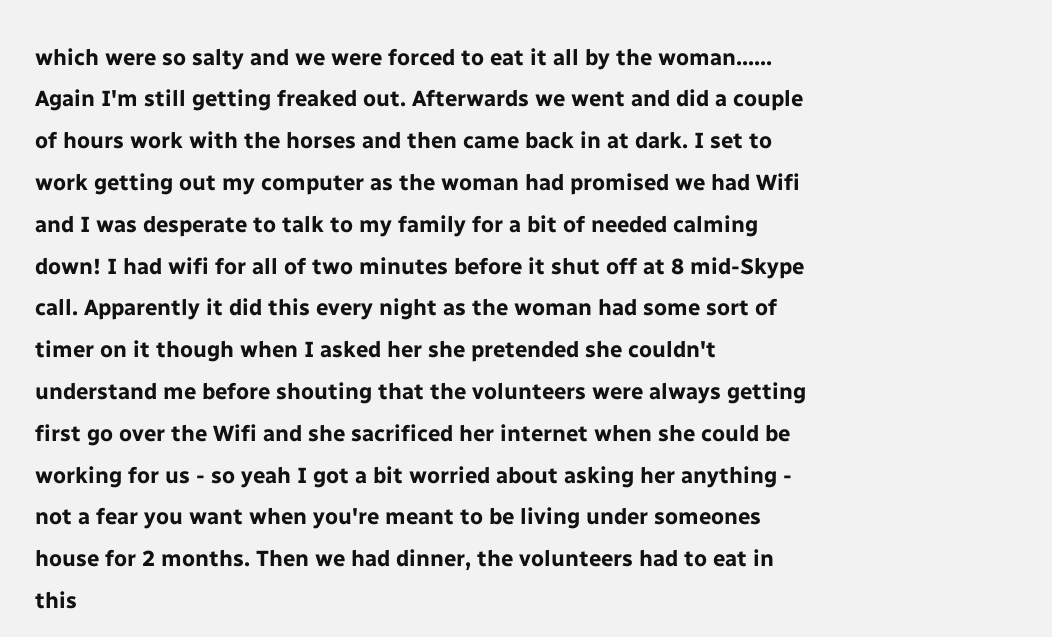which were so salty and we were forced to eat it all by the woman...... Again I'm still getting freaked out. Afterwards we went and did a couple of hours work with the horses and then came back in at dark. I set to work getting out my computer as the woman had promised we had Wifi and I was desperate to talk to my family for a bit of needed calming down! I had wifi for all of two minutes before it shut off at 8 mid-Skype call. Apparently it did this every night as the woman had some sort of timer on it though when I asked her she pretended she couldn't understand me before shouting that the volunteers were always getting first go over the Wifi and she sacrificed her internet when she could be working for us - so yeah I got a bit worried about asking her anything - not a fear you want when you're meant to be living under someones house for 2 months. Then we had dinner, the volunteers had to eat in this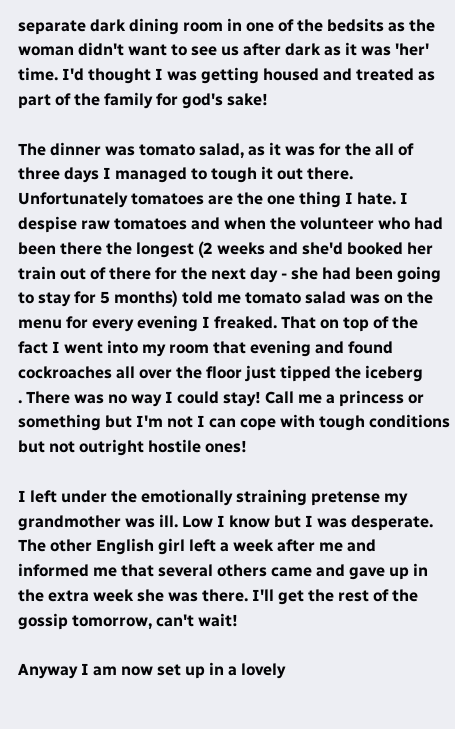separate dark dining room in one of the bedsits as the woman didn't want to see us after dark as it was 'her' time. I'd thought I was getting housed and treated as part of the family for god's sake!

The dinner was tomato salad, as it was for the all of three days I managed to tough it out there. Unfortunately tomatoes are the one thing I hate. I despise raw tomatoes and when the volunteer who had been there the longest (2 weeks and she'd booked her train out of there for the next day - she had been going to stay for 5 months) told me tomato salad was on the menu for every evening I freaked. That on top of the fact I went into my room that evening and found cockroaches all over the floor just tipped the iceberg
. There was no way I could stay! Call me a princess or something but I'm not I can cope with tough conditions but not outright hostile ones!

I left under the emotionally straining pretense my grandmother was ill. Low I know but I was desperate. The other English girl left a week after me and informed me that several others came and gave up in the extra week she was there. I'll get the rest of the gossip tomorrow, can't wait!

Anyway I am now set up in a lovely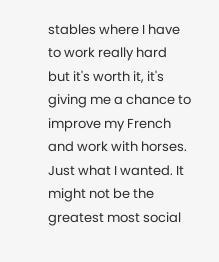stables where I have to work really hard but it's worth it, it's giving me a chance to improve my French and work with horses. Just what I wanted. It might not be the greatest most social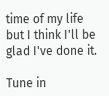time of my life but I think I'll be glad I've done it.

Tune in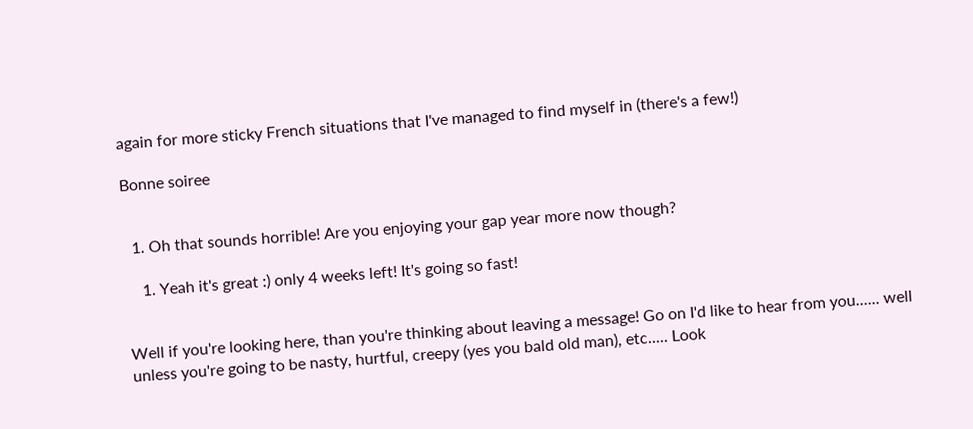again for more sticky French situations that I've managed to find myself in (there's a few!)

Bonne soiree


  1. Oh that sounds horrible! Are you enjoying your gap year more now though?

    1. Yeah it's great :) only 4 weeks left! It's going so fast!


Well if you're looking here, than you're thinking about leaving a message! Go on I'd like to hear from you...... well unless you're going to be nasty, hurtful, creepy (yes you bald old man), etc..... Look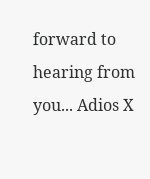forward to hearing from you... Adios X